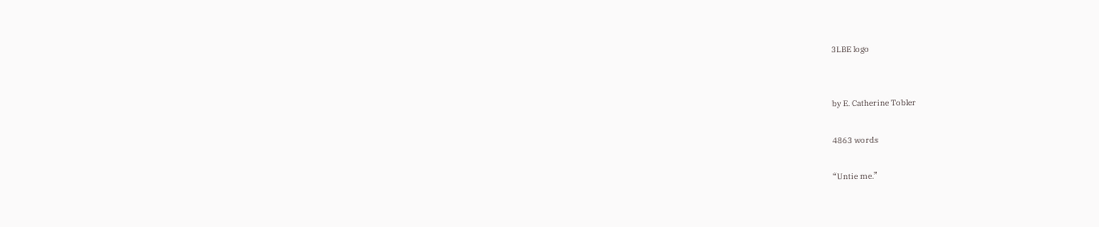3LBE logo


by E. Catherine Tobler

4863 words

“Untie me.”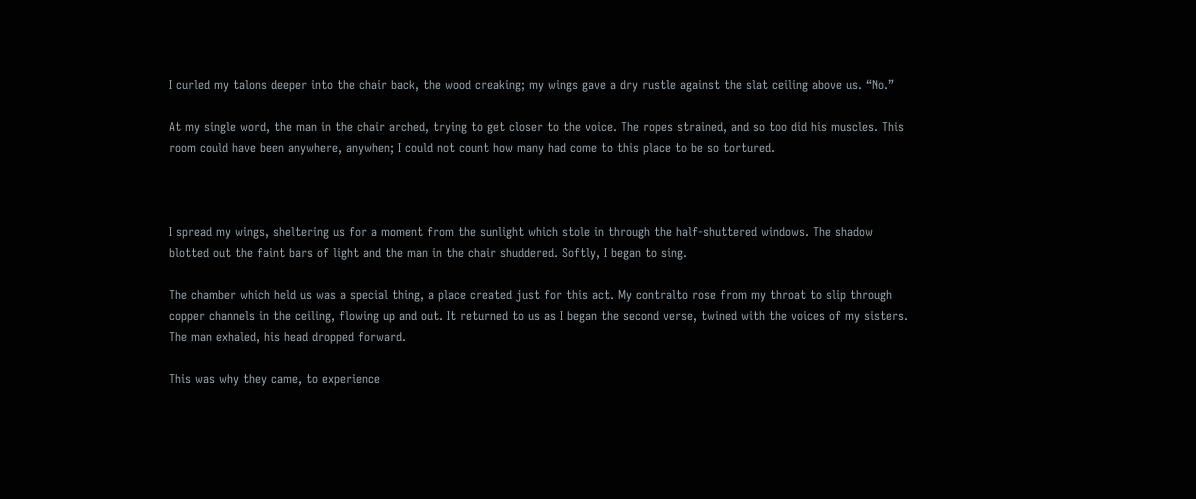I curled my talons deeper into the chair back, the wood creaking; my wings gave a dry rustle against the slat ceiling above us. “No.”

At my single word, the man in the chair arched, trying to get closer to the voice. The ropes strained, and so too did his muscles. This room could have been anywhere, anywhen; I could not count how many had come to this place to be so tortured.



I spread my wings, sheltering us for a moment from the sunlight which stole in through the half-shuttered windows. The shadow blotted out the faint bars of light and the man in the chair shuddered. Softly, I began to sing.

The chamber which held us was a special thing, a place created just for this act. My contralto rose from my throat to slip through copper channels in the ceiling, flowing up and out. It returned to us as I began the second verse, twined with the voices of my sisters. The man exhaled, his head dropped forward.

This was why they came, to experience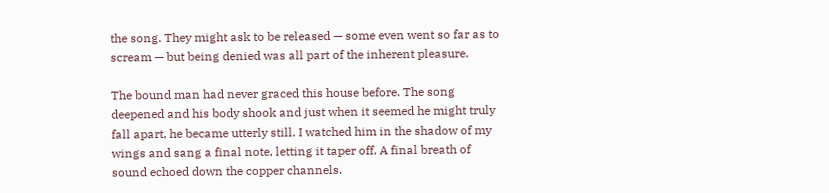the song. They might ask to be released — some even went so far as to scream — but being denied was all part of the inherent pleasure.

The bound man had never graced this house before. The song deepened and his body shook and just when it seemed he might truly fall apart, he became utterly still. I watched him in the shadow of my wings and sang a final note, letting it taper off. A final breath of sound echoed down the copper channels.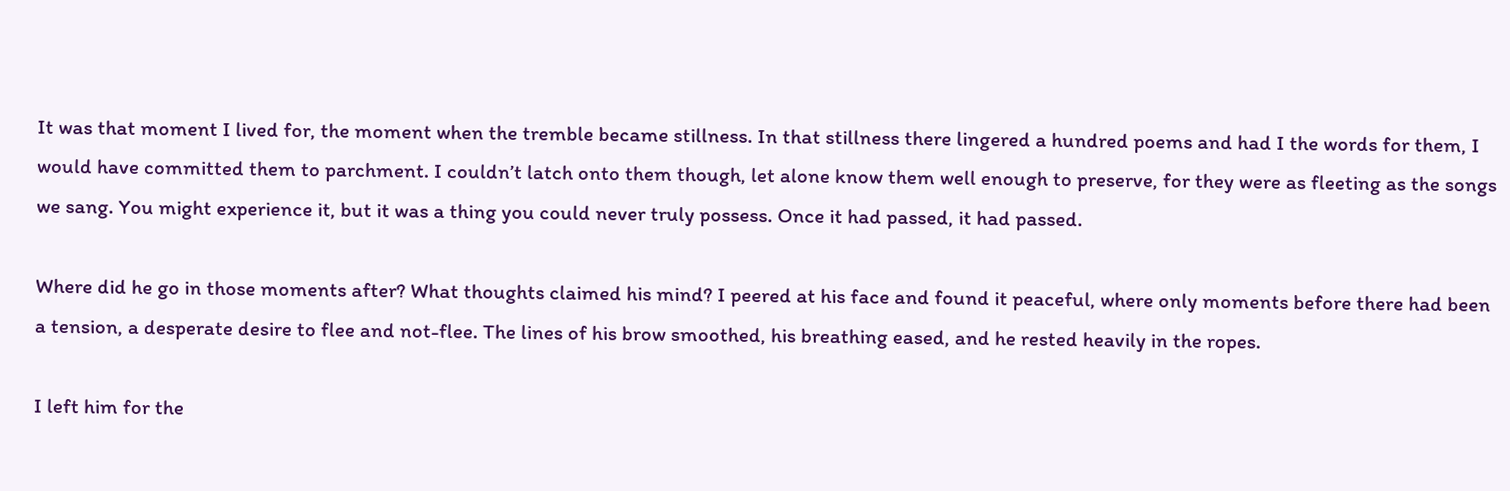It was that moment I lived for, the moment when the tremble became stillness. In that stillness there lingered a hundred poems and had I the words for them, I would have committed them to parchment. I couldn’t latch onto them though, let alone know them well enough to preserve, for they were as fleeting as the songs we sang. You might experience it, but it was a thing you could never truly possess. Once it had passed, it had passed.

Where did he go in those moments after? What thoughts claimed his mind? I peered at his face and found it peaceful, where only moments before there had been a tension, a desperate desire to flee and not-flee. The lines of his brow smoothed, his breathing eased, and he rested heavily in the ropes.

I left him for the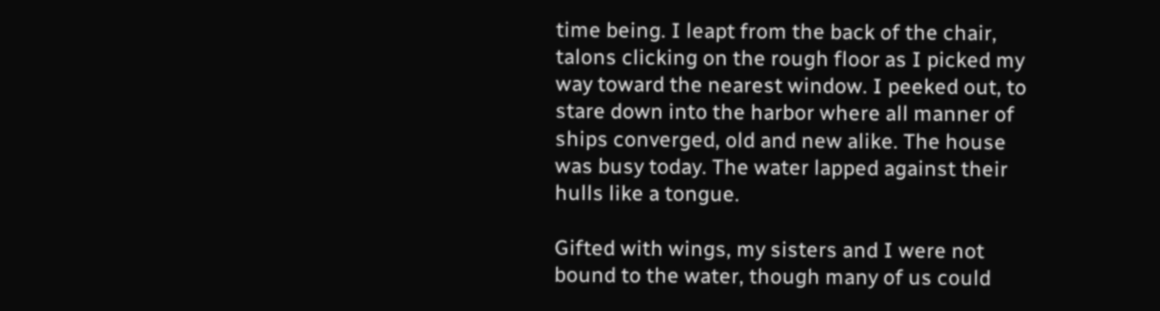time being. I leapt from the back of the chair, talons clicking on the rough floor as I picked my way toward the nearest window. I peeked out, to stare down into the harbor where all manner of ships converged, old and new alike. The house was busy today. The water lapped against their hulls like a tongue.

Gifted with wings, my sisters and I were not bound to the water, though many of us could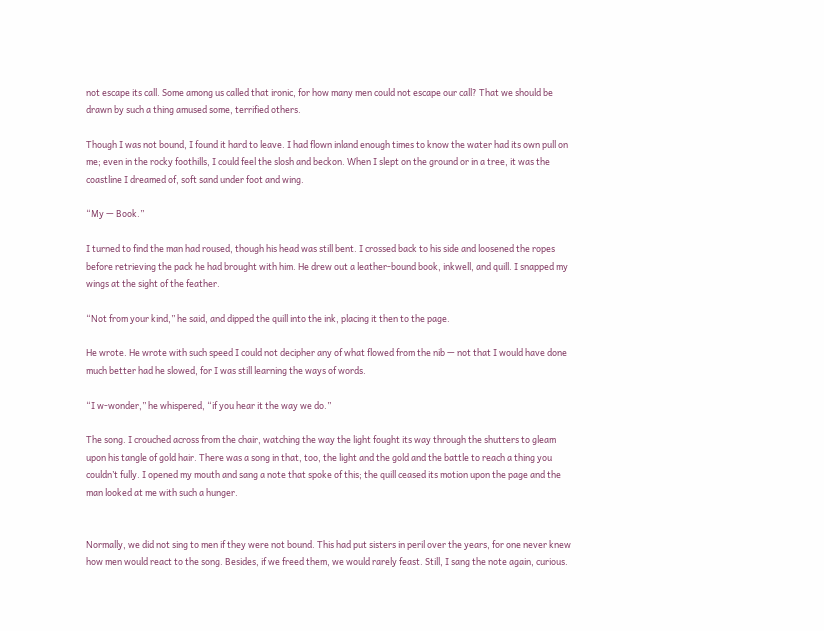not escape its call. Some among us called that ironic, for how many men could not escape our call? That we should be drawn by such a thing amused some, terrified others.

Though I was not bound, I found it hard to leave. I had flown inland enough times to know the water had its own pull on me; even in the rocky foothills, I could feel the slosh and beckon. When I slept on the ground or in a tree, it was the coastline I dreamed of, soft sand under foot and wing.

“My — Book.”

I turned to find the man had roused, though his head was still bent. I crossed back to his side and loosened the ropes before retrieving the pack he had brought with him. He drew out a leather-bound book, inkwell, and quill. I snapped my wings at the sight of the feather.

“Not from your kind,” he said, and dipped the quill into the ink, placing it then to the page.

He wrote. He wrote with such speed I could not decipher any of what flowed from the nib — not that I would have done much better had he slowed, for I was still learning the ways of words.

“I w-wonder,” he whispered, “if you hear it the way we do.”

The song. I crouched across from the chair, watching the way the light fought its way through the shutters to gleam upon his tangle of gold hair. There was a song in that, too, the light and the gold and the battle to reach a thing you couldn’t fully. I opened my mouth and sang a note that spoke of this; the quill ceased its motion upon the page and the man looked at me with such a hunger.


Normally, we did not sing to men if they were not bound. This had put sisters in peril over the years, for one never knew how men would react to the song. Besides, if we freed them, we would rarely feast. Still, I sang the note again, curious.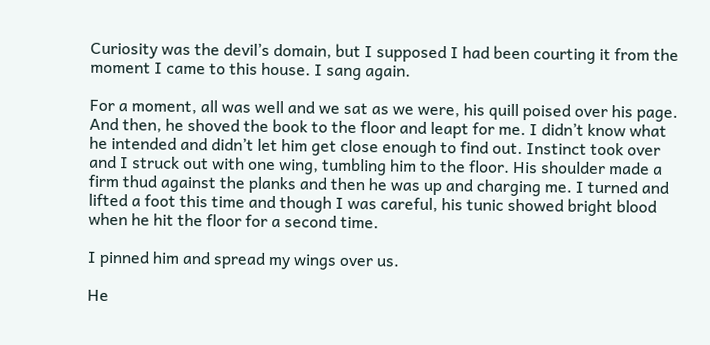Curiosity was the devil’s domain, but I supposed I had been courting it from the moment I came to this house. I sang again.

For a moment, all was well and we sat as we were, his quill poised over his page. And then, he shoved the book to the floor and leapt for me. I didn’t know what he intended and didn’t let him get close enough to find out. Instinct took over and I struck out with one wing, tumbling him to the floor. His shoulder made a firm thud against the planks and then he was up and charging me. I turned and lifted a foot this time and though I was careful, his tunic showed bright blood when he hit the floor for a second time.

I pinned him and spread my wings over us.

He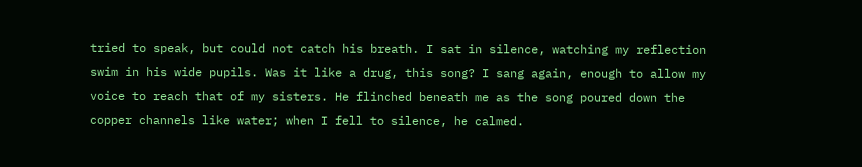tried to speak, but could not catch his breath. I sat in silence, watching my reflection swim in his wide pupils. Was it like a drug, this song? I sang again, enough to allow my voice to reach that of my sisters. He flinched beneath me as the song poured down the copper channels like water; when I fell to silence, he calmed.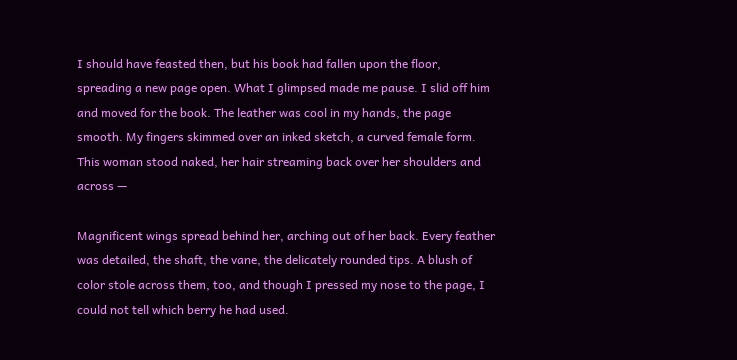I should have feasted then, but his book had fallen upon the floor, spreading a new page open. What I glimpsed made me pause. I slid off him and moved for the book. The leather was cool in my hands, the page smooth. My fingers skimmed over an inked sketch, a curved female form. This woman stood naked, her hair streaming back over her shoulders and across —

Magnificent wings spread behind her, arching out of her back. Every feather was detailed, the shaft, the vane, the delicately rounded tips. A blush of color stole across them, too, and though I pressed my nose to the page, I could not tell which berry he had used.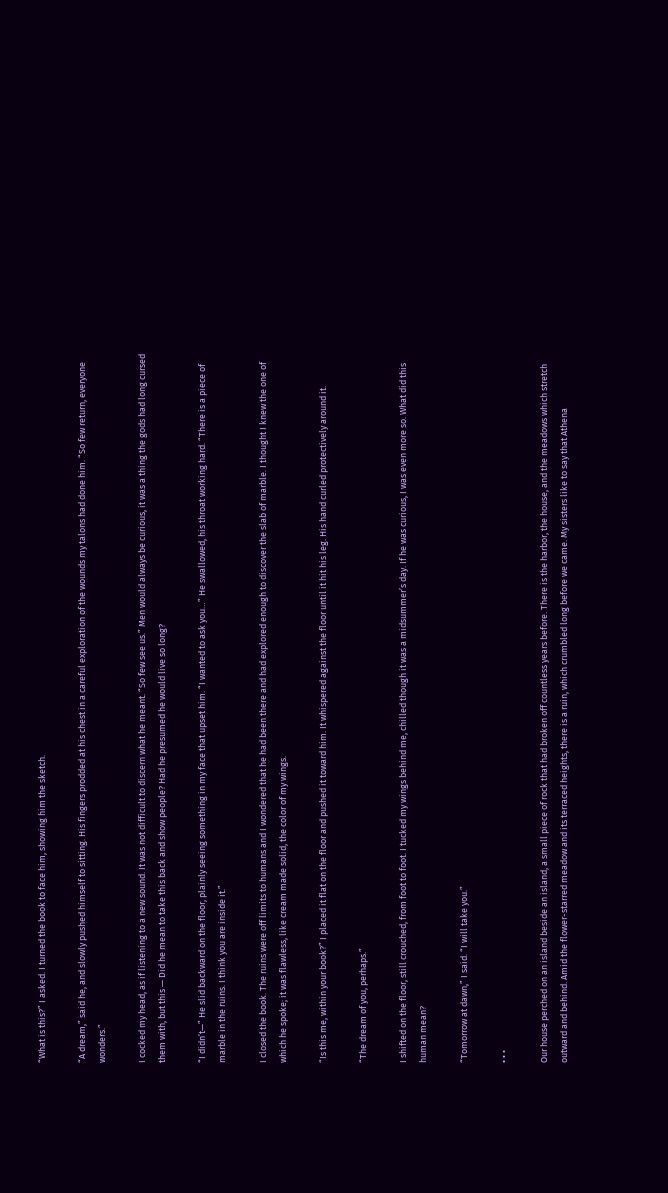“What is this?” I asked. I turned the book to face him, showing him the sketch.

“A dream,” said he, and slowly pushed himself to sitting. His fingers prodded at his chest in a careful exploration of the wounds my talons had done him. “So few return, everyone wonders.”

I cocked my head, as if listening to a new sound. It was not difficult to discern what he meant. “So few see us.” Men would always be curious, it was a thing the gods had long cursed them with, but this — Did he mean to take this back and show people? Had he presumed he would live so long?

“I didn’t—” He slid backward on the floor, plainly seeing something in my face that upset him. “I wanted to ask you…” He swallowed, his throat working hard. “There is a piece of marble in the ruins. I think you are inside it.”

I closed the book. The ruins were off limits to humans and I wondered that he had been there and had explored enough to discover the slab of marble. I thought I knew the one of which he spoke; it was flawless, like cream made solid, the color of my wings.

“Is this me, within your book?” I placed it flat on the floor and pushed it toward him. It whispered against the floor until it hit his leg. His hand curled protectively around it.

“The dream of you, perhaps.”

I shifted on the floor, still crouched, from foot to foot. I tucked my wings behind me, chilled though it was a midsummer’s day. If he was curious, I was even more so. What did this human mean?

“Tomorrow at dawn,” I said. “I will take you.”

• • •

Our house perched on an island beside an island, a small piece of rock that had broken off countless years before. There is the harbor, the house, and the meadows which stretch outward and behind. Amid the flower-starred meadow and its terraced heights, there is a ruin, which crumbled long before we came. My sisters like to say that Athena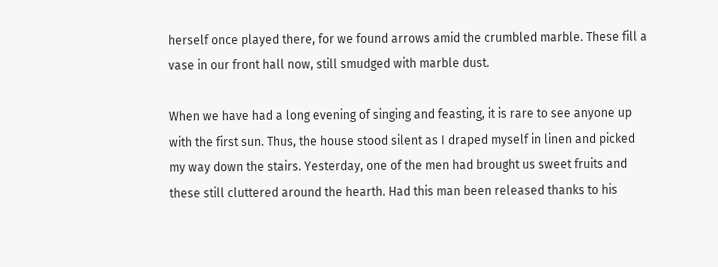herself once played there, for we found arrows amid the crumbled marble. These fill a vase in our front hall now, still smudged with marble dust.

When we have had a long evening of singing and feasting, it is rare to see anyone up with the first sun. Thus, the house stood silent as I draped myself in linen and picked my way down the stairs. Yesterday, one of the men had brought us sweet fruits and these still cluttered around the hearth. Had this man been released thanks to his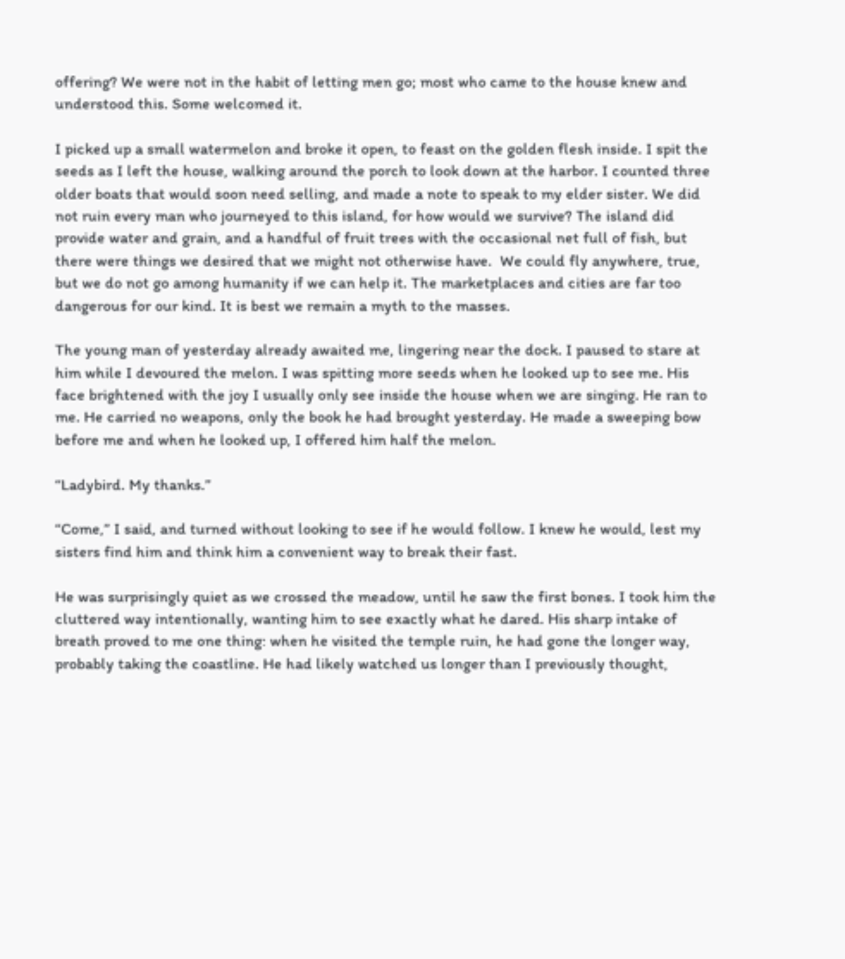offering? We were not in the habit of letting men go; most who came to the house knew and understood this. Some welcomed it.

I picked up a small watermelon and broke it open, to feast on the golden flesh inside. I spit the seeds as I left the house, walking around the porch to look down at the harbor. I counted three older boats that would soon need selling, and made a note to speak to my elder sister. We did not ruin every man who journeyed to this island, for how would we survive? The island did provide water and grain, and a handful of fruit trees with the occasional net full of fish, but there were things we desired that we might not otherwise have.  We could fly anywhere, true, but we do not go among humanity if we can help it. The marketplaces and cities are far too dangerous for our kind. It is best we remain a myth to the masses.

The young man of yesterday already awaited me, lingering near the dock. I paused to stare at him while I devoured the melon. I was spitting more seeds when he looked up to see me. His face brightened with the joy I usually only see inside the house when we are singing. He ran to me. He carried no weapons, only the book he had brought yesterday. He made a sweeping bow before me and when he looked up, I offered him half the melon.

“Ladybird. My thanks.”

“Come,” I said, and turned without looking to see if he would follow. I knew he would, lest my sisters find him and think him a convenient way to break their fast.

He was surprisingly quiet as we crossed the meadow, until he saw the first bones. I took him the cluttered way intentionally, wanting him to see exactly what he dared. His sharp intake of breath proved to me one thing: when he visited the temple ruin, he had gone the longer way, probably taking the coastline. He had likely watched us longer than I previously thought,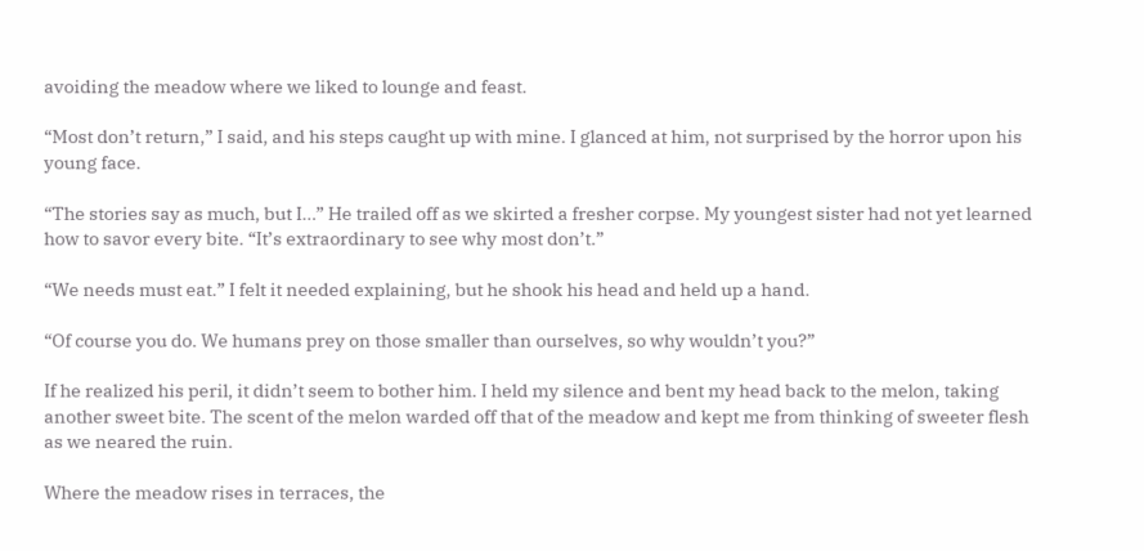avoiding the meadow where we liked to lounge and feast.

“Most don’t return,” I said, and his steps caught up with mine. I glanced at him, not surprised by the horror upon his young face.

“The stories say as much, but I…” He trailed off as we skirted a fresher corpse. My youngest sister had not yet learned how to savor every bite. “It’s extraordinary to see why most don’t.”

“We needs must eat.” I felt it needed explaining, but he shook his head and held up a hand.

“Of course you do. We humans prey on those smaller than ourselves, so why wouldn’t you?”

If he realized his peril, it didn’t seem to bother him. I held my silence and bent my head back to the melon, taking another sweet bite. The scent of the melon warded off that of the meadow and kept me from thinking of sweeter flesh as we neared the ruin.

Where the meadow rises in terraces, the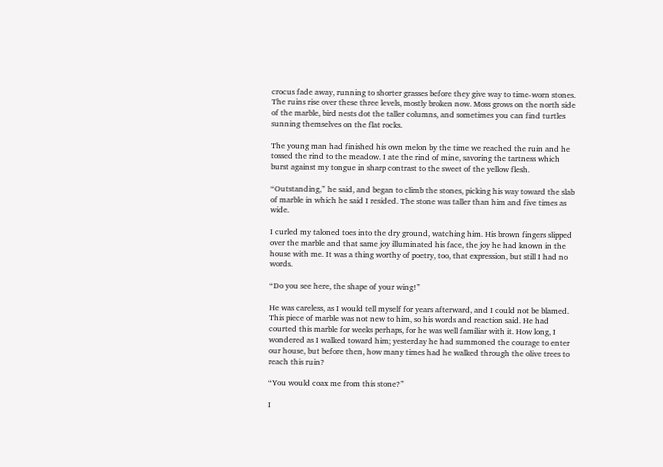crocus fade away, running to shorter grasses before they give way to time-worn stones. The ruins rise over these three levels, mostly broken now. Moss grows on the north side of the marble, bird nests dot the taller columns, and sometimes you can find turtles sunning themselves on the flat rocks.

The young man had finished his own melon by the time we reached the ruin and he tossed the rind to the meadow. I ate the rind of mine, savoring the tartness which burst against my tongue in sharp contrast to the sweet of the yellow flesh.

“Outstanding,” he said, and began to climb the stones, picking his way toward the slab of marble in which he said I resided. The stone was taller than him and five times as wide.

I curled my taloned toes into the dry ground, watching him. His brown fingers slipped over the marble and that same joy illuminated his face, the joy he had known in the house with me. It was a thing worthy of poetry, too, that expression, but still I had no words.

“Do you see here, the shape of your wing!”

He was careless, as I would tell myself for years afterward, and I could not be blamed. This piece of marble was not new to him, so his words and reaction said. He had courted this marble for weeks perhaps, for he was well familiar with it. How long, I wondered as I walked toward him; yesterday he had summoned the courage to enter our house, but before then, how many times had he walked through the olive trees to reach this ruin?

“You would coax me from this stone?”

I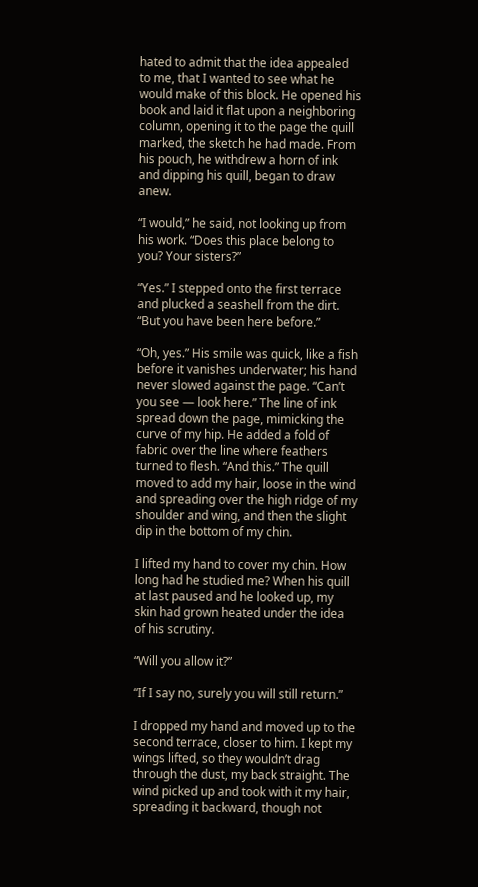hated to admit that the idea appealed to me, that I wanted to see what he would make of this block. He opened his book and laid it flat upon a neighboring column, opening it to the page the quill marked, the sketch he had made. From his pouch, he withdrew a horn of ink and dipping his quill, began to draw anew.

“I would,” he said, not looking up from his work. “Does this place belong to you? Your sisters?”

“Yes.” I stepped onto the first terrace and plucked a seashell from the dirt. “But you have been here before.”

“Oh, yes.” His smile was quick, like a fish before it vanishes underwater; his hand never slowed against the page. “Can’t you see — look here.” The line of ink spread down the page, mimicking the curve of my hip. He added a fold of fabric over the line where feathers turned to flesh. “And this.” The quill moved to add my hair, loose in the wind and spreading over the high ridge of my shoulder and wing, and then the slight dip in the bottom of my chin.

I lifted my hand to cover my chin. How long had he studied me? When his quill at last paused and he looked up, my skin had grown heated under the idea of his scrutiny.

“Will you allow it?”

“If I say no, surely you will still return.”

I dropped my hand and moved up to the second terrace, closer to him. I kept my wings lifted, so they wouldn’t drag through the dust, my back straight. The wind picked up and took with it my hair, spreading it backward, though not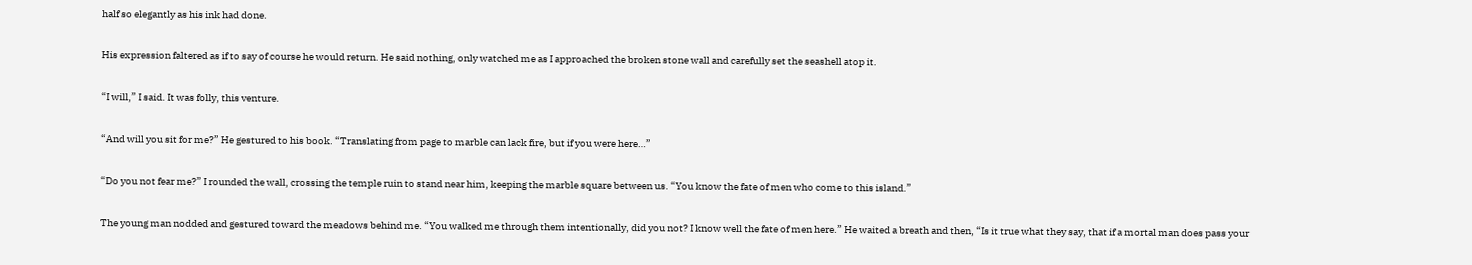half so elegantly as his ink had done.

His expression faltered as if to say of course he would return. He said nothing, only watched me as I approached the broken stone wall and carefully set the seashell atop it.

“I will,” I said. It was folly, this venture.

“And will you sit for me?” He gestured to his book. “Translating from page to marble can lack fire, but if you were here…”

“Do you not fear me?” I rounded the wall, crossing the temple ruin to stand near him, keeping the marble square between us. “You know the fate of men who come to this island.”

The young man nodded and gestured toward the meadows behind me. “You walked me through them intentionally, did you not? I know well the fate of men here.” He waited a breath and then, “Is it true what they say, that if a mortal man does pass your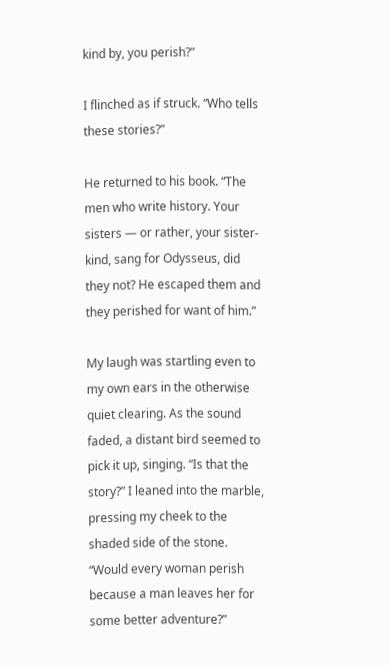kind by, you perish?”

I flinched as if struck. “Who tells these stories?”

He returned to his book. “The men who write history. Your sisters — or rather, your sister-kind, sang for Odysseus, did they not? He escaped them and they perished for want of him.”

My laugh was startling even to my own ears in the otherwise quiet clearing. As the sound faded, a distant bird seemed to pick it up, singing. “Is that the story?” I leaned into the marble, pressing my cheek to the shaded side of the stone. “Would every woman perish because a man leaves her for some better adventure?”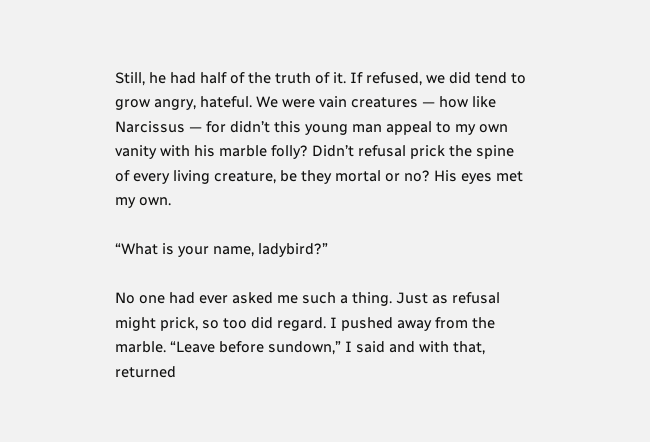Still, he had half of the truth of it. If refused, we did tend to grow angry, hateful. We were vain creatures — how like Narcissus — for didn’t this young man appeal to my own vanity with his marble folly? Didn’t refusal prick the spine of every living creature, be they mortal or no? His eyes met my own.

“What is your name, ladybird?”

No one had ever asked me such a thing. Just as refusal might prick, so too did regard. I pushed away from the marble. “Leave before sundown,” I said and with that, returned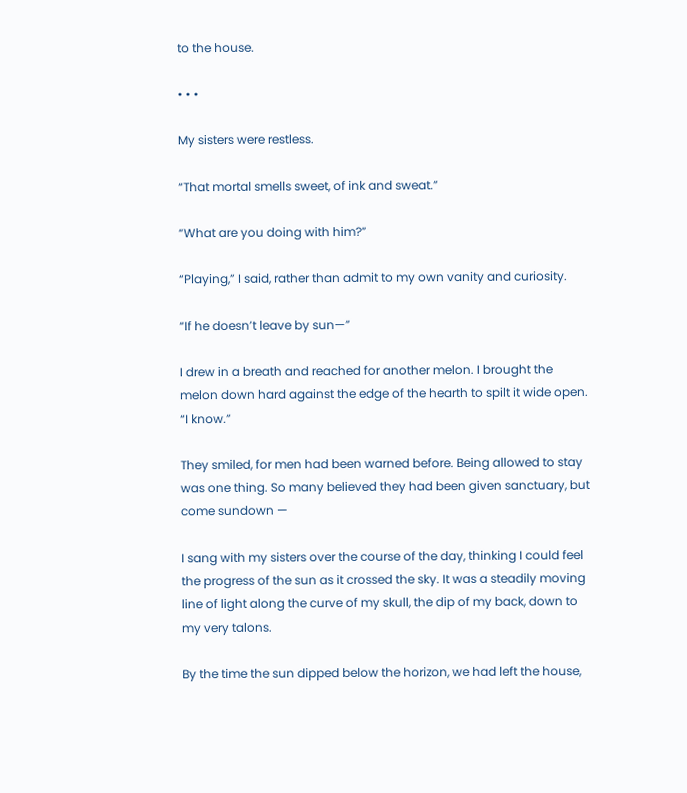to the house.

• • •

My sisters were restless.

“That mortal smells sweet, of ink and sweat.”

“What are you doing with him?”

“Playing,” I said, rather than admit to my own vanity and curiosity.

“If he doesn’t leave by sun—”

I drew in a breath and reached for another melon. I brought the melon down hard against the edge of the hearth to spilt it wide open. “I know.”

They smiled, for men had been warned before. Being allowed to stay was one thing. So many believed they had been given sanctuary, but come sundown —

I sang with my sisters over the course of the day, thinking I could feel the progress of the sun as it crossed the sky. It was a steadily moving line of light along the curve of my skull, the dip of my back, down to my very talons.

By the time the sun dipped below the horizon, we had left the house,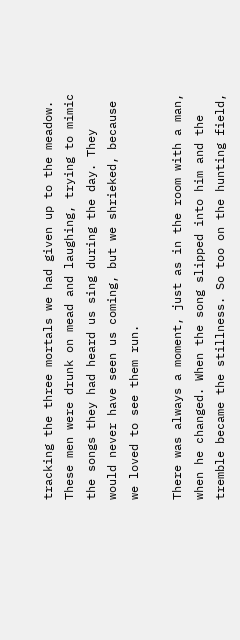tracking the three mortals we had given up to the meadow. These men were drunk on mead and laughing, trying to mimic the songs they had heard us sing during the day. They would never have seen us coming, but we shrieked, because we loved to see them run.

There was always a moment, just as in the room with a man, when he changed. When the song slipped into him and the tremble became the stillness. So too on the hunting field,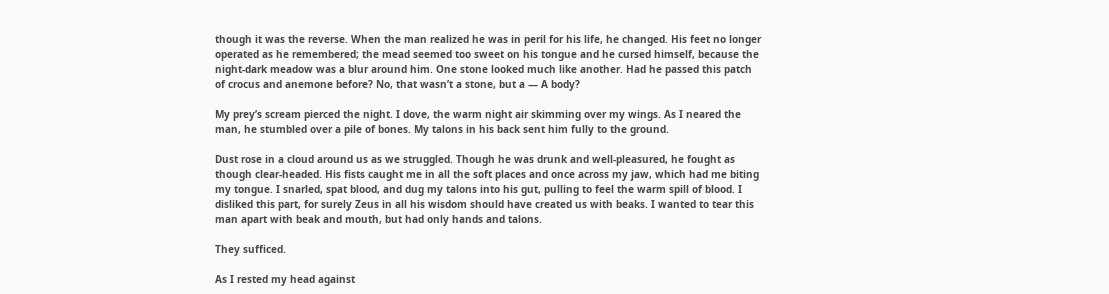though it was the reverse. When the man realized he was in peril for his life, he changed. His feet no longer operated as he remembered; the mead seemed too sweet on his tongue and he cursed himself, because the night-dark meadow was a blur around him. One stone looked much like another. Had he passed this patch of crocus and anemone before? No, that wasn’t a stone, but a — A body?

My prey’s scream pierced the night. I dove, the warm night air skimming over my wings. As I neared the man, he stumbled over a pile of bones. My talons in his back sent him fully to the ground.

Dust rose in a cloud around us as we struggled. Though he was drunk and well-pleasured, he fought as though clear-headed. His fists caught me in all the soft places and once across my jaw, which had me biting my tongue. I snarled, spat blood, and dug my talons into his gut, pulling to feel the warm spill of blood. I disliked this part, for surely Zeus in all his wisdom should have created us with beaks. I wanted to tear this man apart with beak and mouth, but had only hands and talons.

They sufficed.

As I rested my head against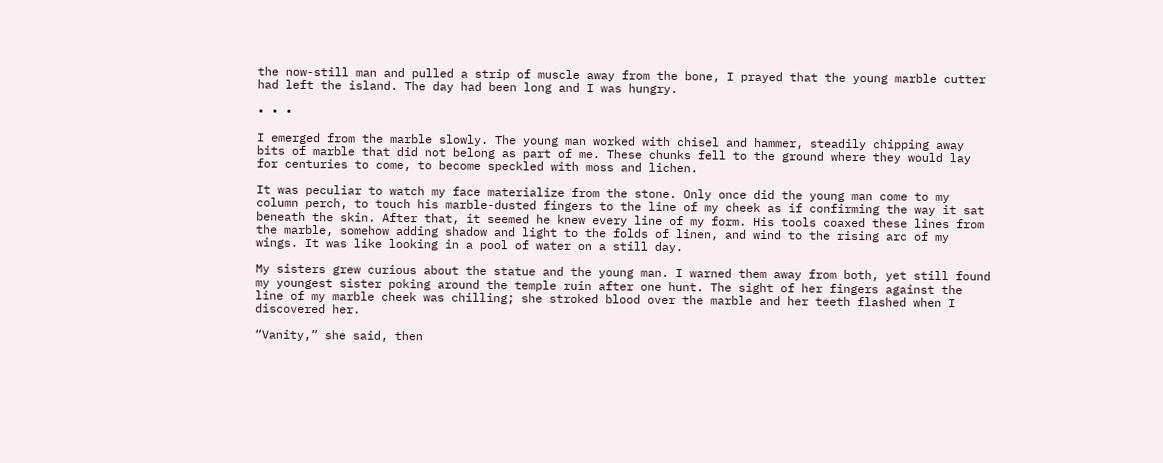the now-still man and pulled a strip of muscle away from the bone, I prayed that the young marble cutter had left the island. The day had been long and I was hungry.

• • •

I emerged from the marble slowly. The young man worked with chisel and hammer, steadily chipping away bits of marble that did not belong as part of me. These chunks fell to the ground where they would lay for centuries to come, to become speckled with moss and lichen.

It was peculiar to watch my face materialize from the stone. Only once did the young man come to my column perch, to touch his marble-dusted fingers to the line of my cheek as if confirming the way it sat beneath the skin. After that, it seemed he knew every line of my form. His tools coaxed these lines from the marble, somehow adding shadow and light to the folds of linen, and wind to the rising arc of my wings. It was like looking in a pool of water on a still day.

My sisters grew curious about the statue and the young man. I warned them away from both, yet still found my youngest sister poking around the temple ruin after one hunt. The sight of her fingers against the line of my marble cheek was chilling; she stroked blood over the marble and her teeth flashed when I discovered her.

“Vanity,” she said, then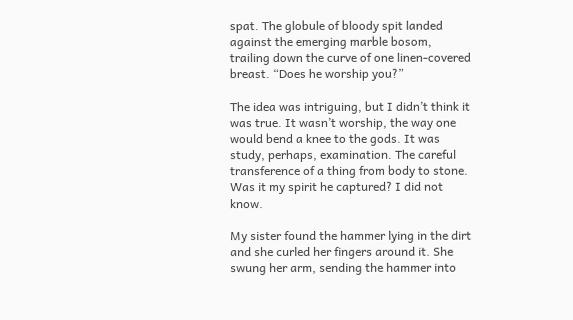spat. The globule of bloody spit landed against the emerging marble bosom, trailing down the curve of one linen-covered breast. “Does he worship you?”

The idea was intriguing, but I didn’t think it was true. It wasn’t worship, the way one would bend a knee to the gods. It was study, perhaps, examination. The careful transference of a thing from body to stone. Was it my spirit he captured? I did not know.

My sister found the hammer lying in the dirt and she curled her fingers around it. She swung her arm, sending the hammer into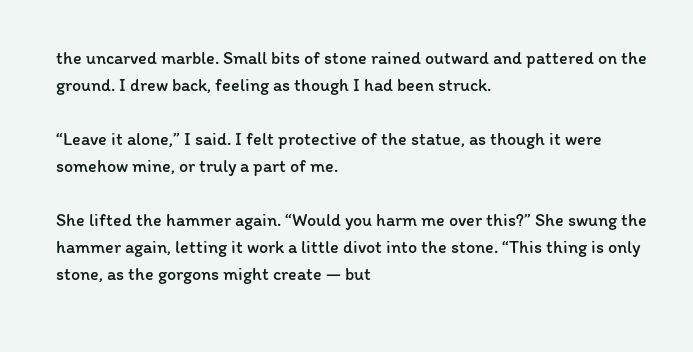the uncarved marble. Small bits of stone rained outward and pattered on the ground. I drew back, feeling as though I had been struck.

“Leave it alone,” I said. I felt protective of the statue, as though it were somehow mine, or truly a part of me.

She lifted the hammer again. “Would you harm me over this?” She swung the hammer again, letting it work a little divot into the stone. “This thing is only stone, as the gorgons might create — but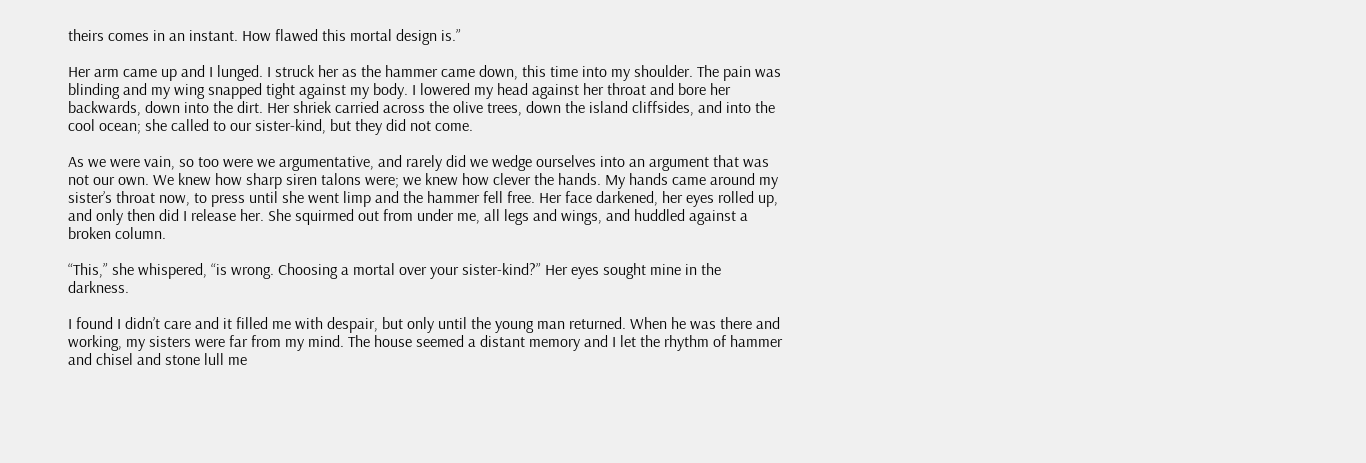theirs comes in an instant. How flawed this mortal design is.”

Her arm came up and I lunged. I struck her as the hammer came down, this time into my shoulder. The pain was blinding and my wing snapped tight against my body. I lowered my head against her throat and bore her backwards, down into the dirt. Her shriek carried across the olive trees, down the island cliffsides, and into the cool ocean; she called to our sister-kind, but they did not come.

As we were vain, so too were we argumentative, and rarely did we wedge ourselves into an argument that was not our own. We knew how sharp siren talons were; we knew how clever the hands. My hands came around my sister’s throat now, to press until she went limp and the hammer fell free. Her face darkened, her eyes rolled up, and only then did I release her. She squirmed out from under me, all legs and wings, and huddled against a broken column.

“This,” she whispered, “is wrong. Choosing a mortal over your sister-kind?” Her eyes sought mine in the darkness.

I found I didn’t care and it filled me with despair, but only until the young man returned. When he was there and working, my sisters were far from my mind. The house seemed a distant memory and I let the rhythm of hammer and chisel and stone lull me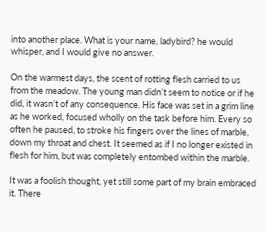into another place. What is your name, ladybird? he would whisper, and I would give no answer.

On the warmest days, the scent of rotting flesh carried to us from the meadow. The young man didn’t seem to notice or if he did, it wasn’t of any consequence. His face was set in a grim line as he worked, focused wholly on the task before him. Every so often he paused, to stroke his fingers over the lines of marble, down my throat and chest. It seemed as if I no longer existed in flesh for him, but was completely entombed within the marble.

It was a foolish thought, yet still some part of my brain embraced it. There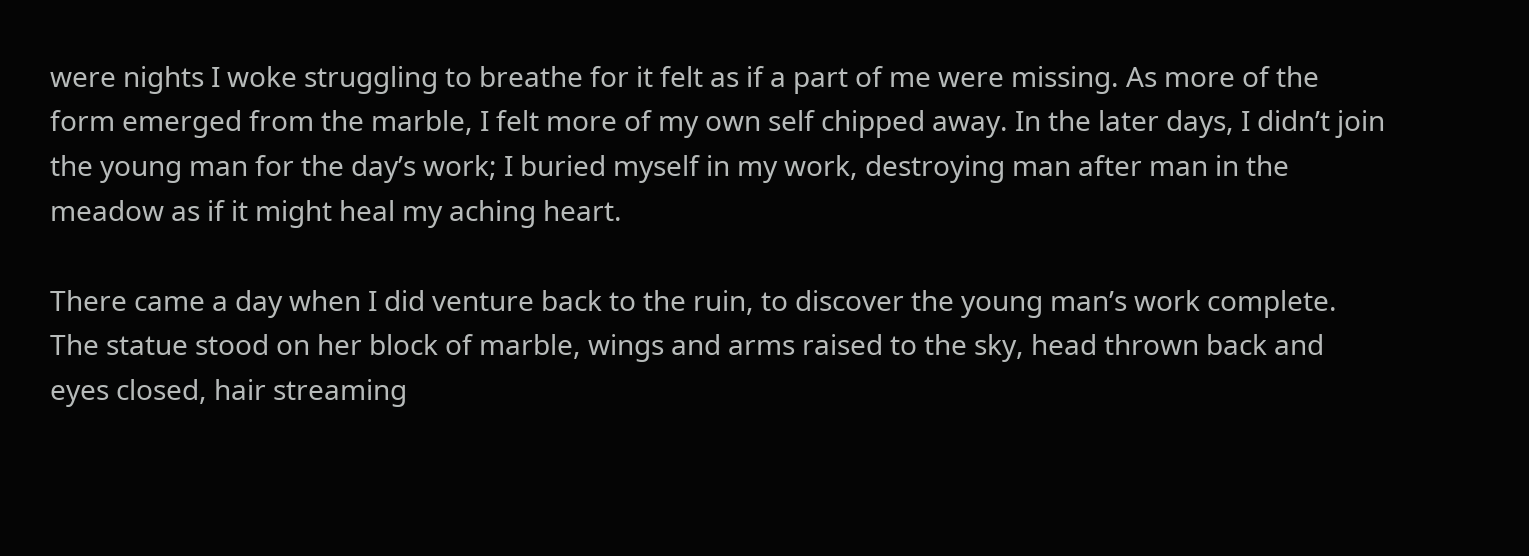were nights I woke struggling to breathe for it felt as if a part of me were missing. As more of the form emerged from the marble, I felt more of my own self chipped away. In the later days, I didn’t join the young man for the day’s work; I buried myself in my work, destroying man after man in the meadow as if it might heal my aching heart.

There came a day when I did venture back to the ruin, to discover the young man’s work complete. The statue stood on her block of marble, wings and arms raised to the sky, head thrown back and eyes closed, hair streaming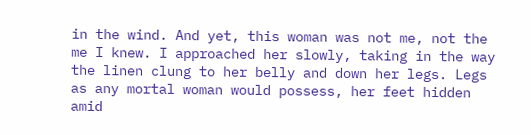in the wind. And yet, this woman was not me, not the me I knew. I approached her slowly, taking in the way the linen clung to her belly and down her legs. Legs as any mortal woman would possess, her feet hidden amid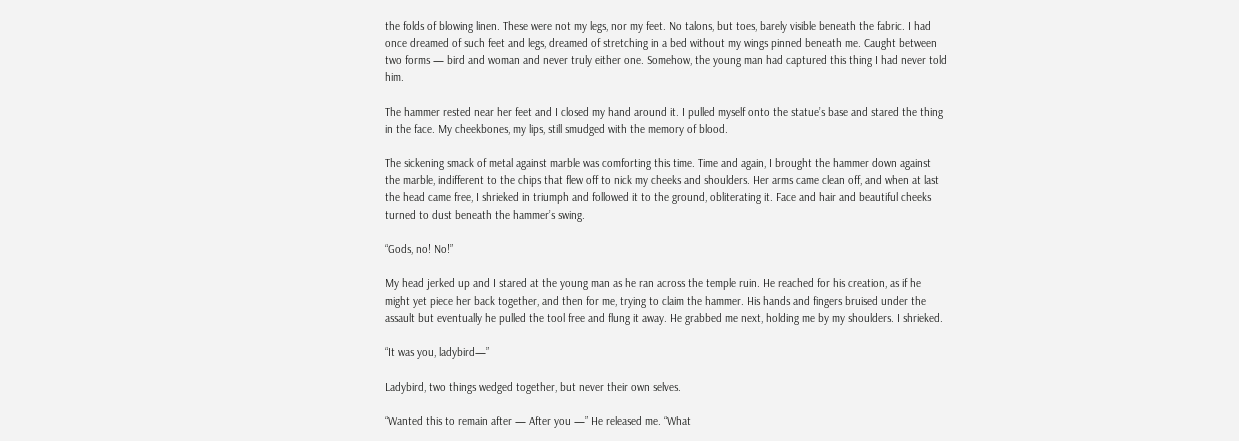the folds of blowing linen. These were not my legs, nor my feet. No talons, but toes, barely visible beneath the fabric. I had once dreamed of such feet and legs, dreamed of stretching in a bed without my wings pinned beneath me. Caught between two forms — bird and woman and never truly either one. Somehow, the young man had captured this thing I had never told him.

The hammer rested near her feet and I closed my hand around it. I pulled myself onto the statue’s base and stared the thing in the face. My cheekbones, my lips, still smudged with the memory of blood.

The sickening smack of metal against marble was comforting this time. Time and again, I brought the hammer down against the marble, indifferent to the chips that flew off to nick my cheeks and shoulders. Her arms came clean off, and when at last the head came free, I shrieked in triumph and followed it to the ground, obliterating it. Face and hair and beautiful cheeks turned to dust beneath the hammer’s swing.

“Gods, no! No!”

My head jerked up and I stared at the young man as he ran across the temple ruin. He reached for his creation, as if he might yet piece her back together, and then for me, trying to claim the hammer. His hands and fingers bruised under the assault but eventually he pulled the tool free and flung it away. He grabbed me next, holding me by my shoulders. I shrieked.

“It was you, ladybird—”

Ladybird, two things wedged together, but never their own selves.

“Wanted this to remain after — After you —” He released me. “What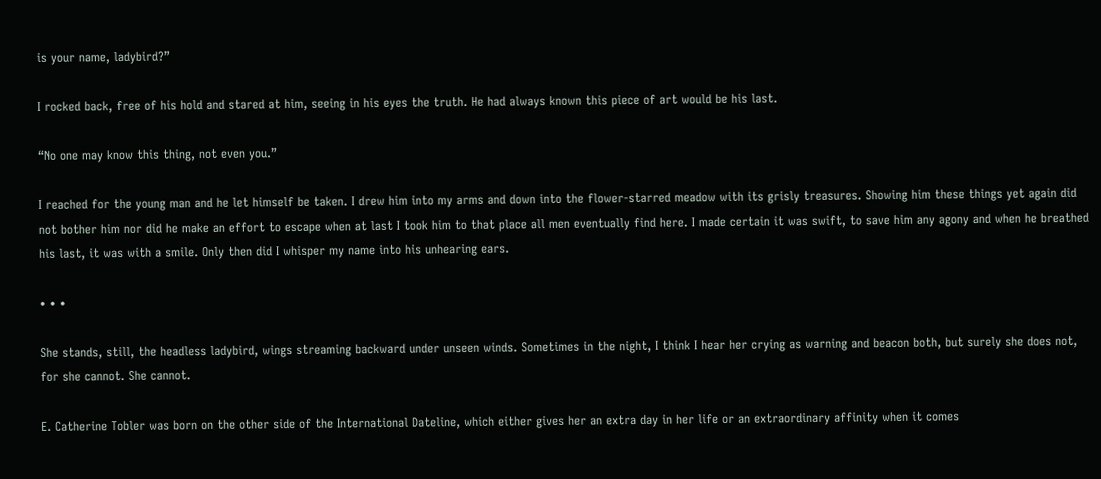is your name, ladybird?”

I rocked back, free of his hold and stared at him, seeing in his eyes the truth. He had always known this piece of art would be his last.

“No one may know this thing, not even you.”

I reached for the young man and he let himself be taken. I drew him into my arms and down into the flower-starred meadow with its grisly treasures. Showing him these things yet again did not bother him nor did he make an effort to escape when at last I took him to that place all men eventually find here. I made certain it was swift, to save him any agony and when he breathed his last, it was with a smile. Only then did I whisper my name into his unhearing ears.

• • •

She stands, still, the headless ladybird, wings streaming backward under unseen winds. Sometimes in the night, I think I hear her crying as warning and beacon both, but surely she does not, for she cannot. She cannot.

E. Catherine Tobler was born on the other side of the International Dateline, which either gives her an extra day in her life or an extraordinary affinity when it comes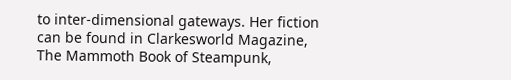to inter-dimensional gateways. Her fiction can be found in Clarkesworld Magazine, The Mammoth Book of Steampunk,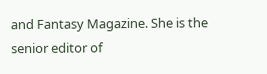and Fantasy Magazine. She is the senior editor of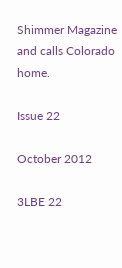Shimmer Magazine and calls Colorado home.

Issue 22

October 2012

3LBE 22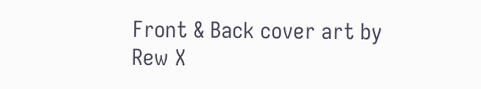Front & Back cover art by Rew X